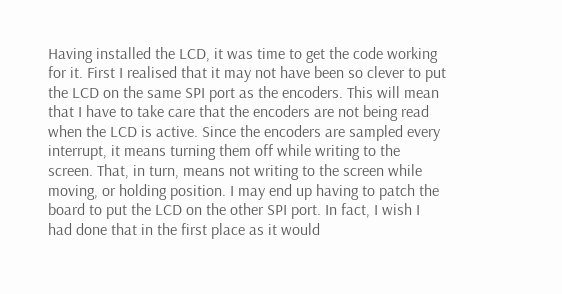Having installed the LCD, it was time to get the code working for it. First I realised that it may not have been so clever to put the LCD on the same SPI port as the encoders. This will mean that I have to take care that the encoders are not being read when the LCD is active. Since the encoders are sampled every interrupt, it means turning them off while writing to the screen. That, in turn, means not writing to the screen while moving, or holding position. I may end up having to patch the board to put the LCD on the other SPI port. In fact, I wish I had done that in the first place as it would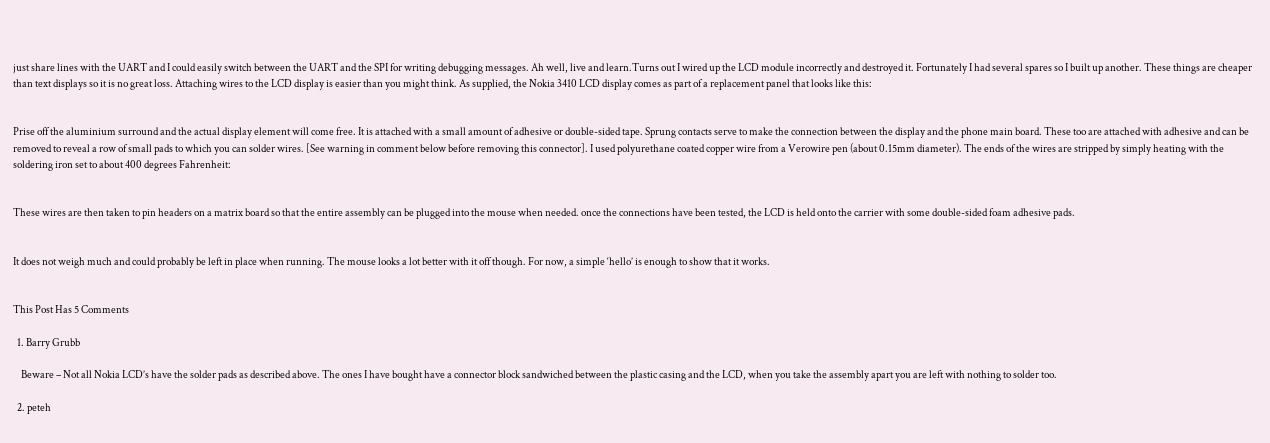just share lines with the UART and I could easily switch between the UART and the SPI for writing debugging messages. Ah well, live and learn.Turns out I wired up the LCD module incorrectly and destroyed it. Fortunately I had several spares so I built up another. These things are cheaper than text displays so it is no great loss. Attaching wires to the LCD display is easier than you might think. As supplied, the Nokia 3410 LCD display comes as part of a replacement panel that looks like this:


Prise off the aluminium surround and the actual display element will come free. It is attached with a small amount of adhesive or double-sided tape. Sprung contacts serve to make the connection between the display and the phone main board. These too are attached with adhesive and can be removed to reveal a row of small pads to which you can solder wires. [See warning in comment below before removing this connector]. I used polyurethane coated copper wire from a Verowire pen (about 0.15mm diameter). The ends of the wires are stripped by simply heating with the soldering iron set to about 400 degrees Fahrenheit:


These wires are then taken to pin headers on a matrix board so that the entire assembly can be plugged into the mouse when needed. once the connections have been tested, the LCD is held onto the carrier with some double-sided foam adhesive pads.


It does not weigh much and could probably be left in place when running. The mouse looks a lot better with it off though. For now, a simple ‘hello’ is enough to show that it works.


This Post Has 5 Comments

  1. Barry Grubb

    Beware – Not all Nokia LCD’s have the solder pads as described above. The ones I have bought have a connector block sandwiched between the plastic casing and the LCD, when you take the assembly apart you are left with nothing to solder too.

  2. peteh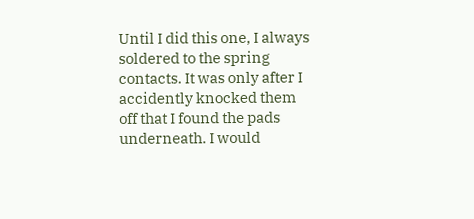Until I did this one, I always soldered to the spring contacts. It was only after I accidently knocked them off that I found the pads underneath. I would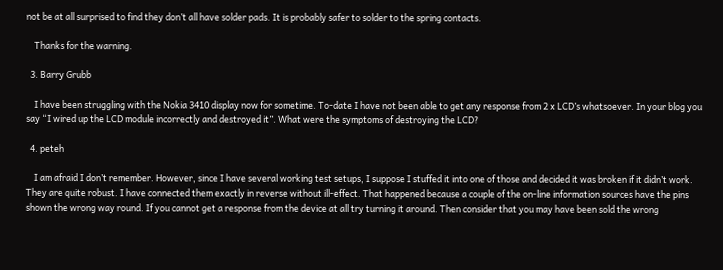not be at all surprised to find they don’t all have solder pads. It is probably safer to solder to the spring contacts.

    Thanks for the warning.

  3. Barry Grubb

    I have been struggling with the Nokia 3410 display now for sometime. To-date I have not been able to get any response from 2 x LCD’s whatsoever. In your blog you say “I wired up the LCD module incorrectly and destroyed it”. What were the symptoms of destroying the LCD?

  4. peteh

    I am afraid I don’t remember. However, since I have several working test setups, I suppose I stuffed it into one of those and decided it was broken if it didn’t work. They are quite robust. I have connected them exactly in reverse without ill-effect. That happened because a couple of the on-line information sources have the pins shown the wrong way round. If you cannot get a response from the device at all try turning it around. Then consider that you may have been sold the wrong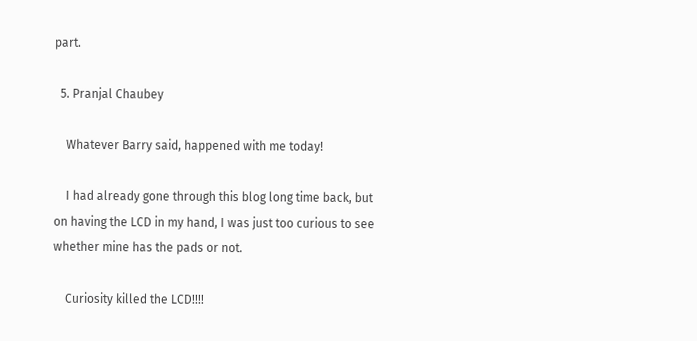part.

  5. Pranjal Chaubey

    Whatever Barry said, happened with me today!

    I had already gone through this blog long time back, but on having the LCD in my hand, I was just too curious to see whether mine has the pads or not.

    Curiosity killed the LCD!!!!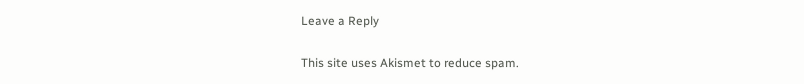Leave a Reply

This site uses Akismet to reduce spam.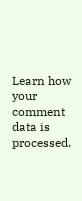Learn how your comment data is processed.